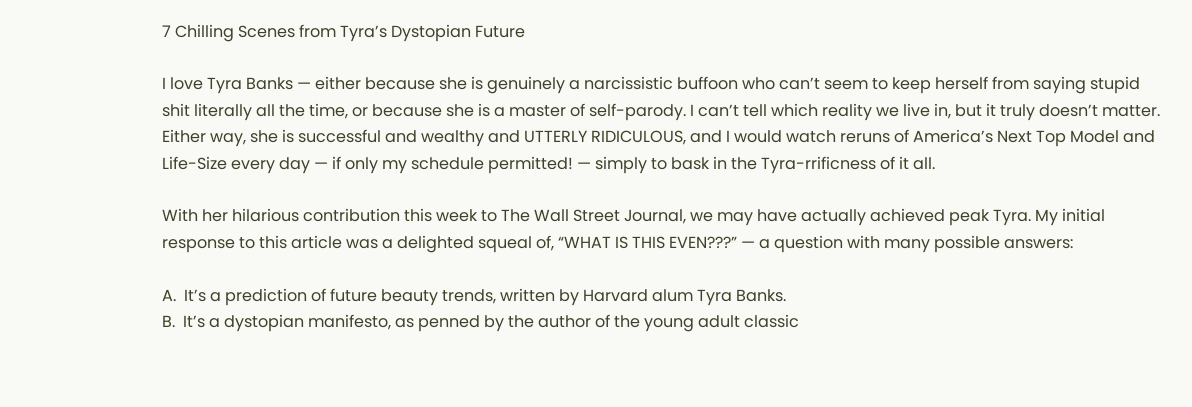7 Chilling Scenes from Tyra’s Dystopian Future

I love Tyra Banks — either because she is genuinely a narcissistic buffoon who can’t seem to keep herself from saying stupid shit literally all the time, or because she is a master of self-parody. I can’t tell which reality we live in, but it truly doesn’t matter. Either way, she is successful and wealthy and UTTERLY RIDICULOUS, and I would watch reruns of America’s Next Top Model and Life-Size every day — if only my schedule permitted! — simply to bask in the Tyra-rrificness of it all.

With her hilarious contribution this week to The Wall Street Journal, we may have actually achieved peak Tyra. My initial response to this article was a delighted squeal of, “WHAT IS THIS EVEN???” — a question with many possible answers:

A.  It’s a prediction of future beauty trends, written by Harvard alum Tyra Banks.
B.  It’s a dystopian manifesto, as penned by the author of the young adult classic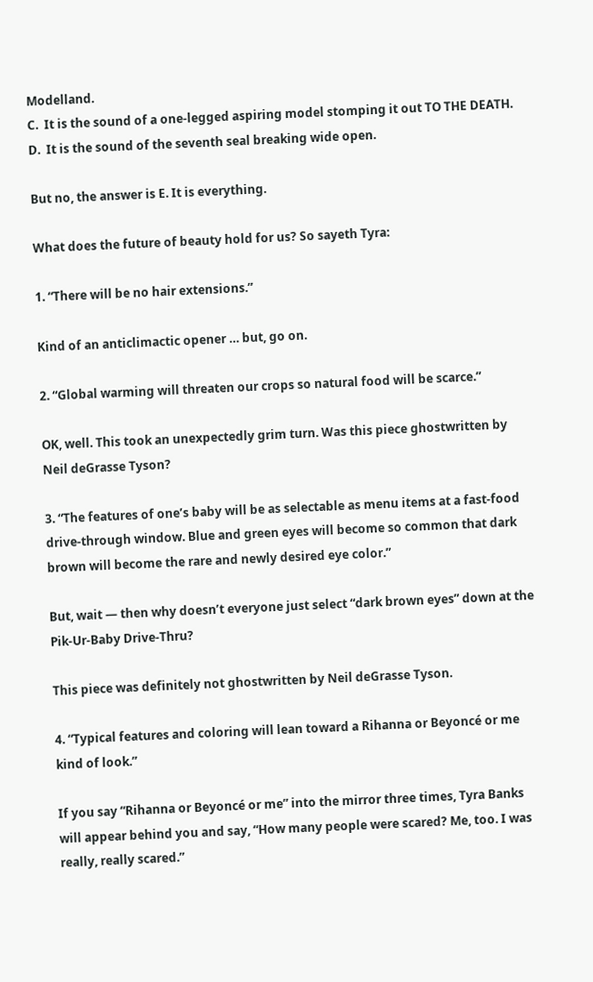Modelland.
C.  It is the sound of a one-legged aspiring model stomping it out TO THE DEATH.
D.  It is the sound of the seventh seal breaking wide open.

But no, the answer is E. It is everything.

What does the future of beauty hold for us? So sayeth Tyra:

1. “There will be no hair extensions.”

Kind of an anticlimactic opener … but, go on.

2. “Global warming will threaten our crops so natural food will be scarce.”

OK, well. This took an unexpectedly grim turn. Was this piece ghostwritten by Neil deGrasse Tyson?

3. “The features of one’s baby will be as selectable as menu items at a fast-food drive-through window. Blue and green eyes will become so common that dark brown will become the rare and newly desired eye color.”

But, wait — then why doesn’t everyone just select “dark brown eyes” down at the Pik-Ur-Baby Drive-Thru?

This piece was definitely not ghostwritten by Neil deGrasse Tyson.

4. “Typical features and coloring will lean toward a Rihanna or Beyoncé or me kind of look.”

If you say “Rihanna or Beyoncé or me” into the mirror three times, Tyra Banks will appear behind you and say, “How many people were scared? Me, too. I was really, really scared.”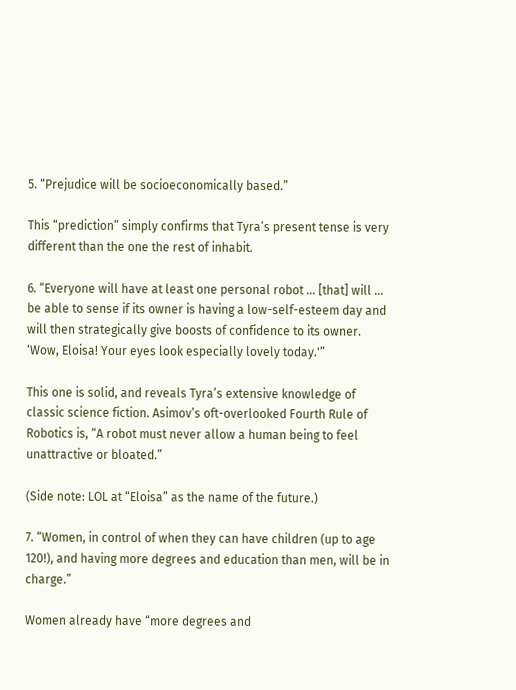5. “Prejudice will be socioeconomically based.”

This “prediction” simply confirms that Tyra’s present tense is very different than the one the rest of inhabit.

6. “Everyone will have at least one personal robot … [that] will … be able to sense if its owner is having a low-self-esteem day and will then strategically give boosts of confidence to its owner. ‘Wow, Eloisa! Your eyes look especially lovely today.'”

This one is solid, and reveals Tyra’s extensive knowledge of classic science fiction. Asimov’s oft-overlooked Fourth Rule of Robotics is, “A robot must never allow a human being to feel unattractive or bloated.”

(Side note: LOL at “Eloisa” as the name of the future.)

7. “Women, in control of when they can have children (up to age 120!), and having more degrees and education than men, will be in charge.”

Women already have “more degrees and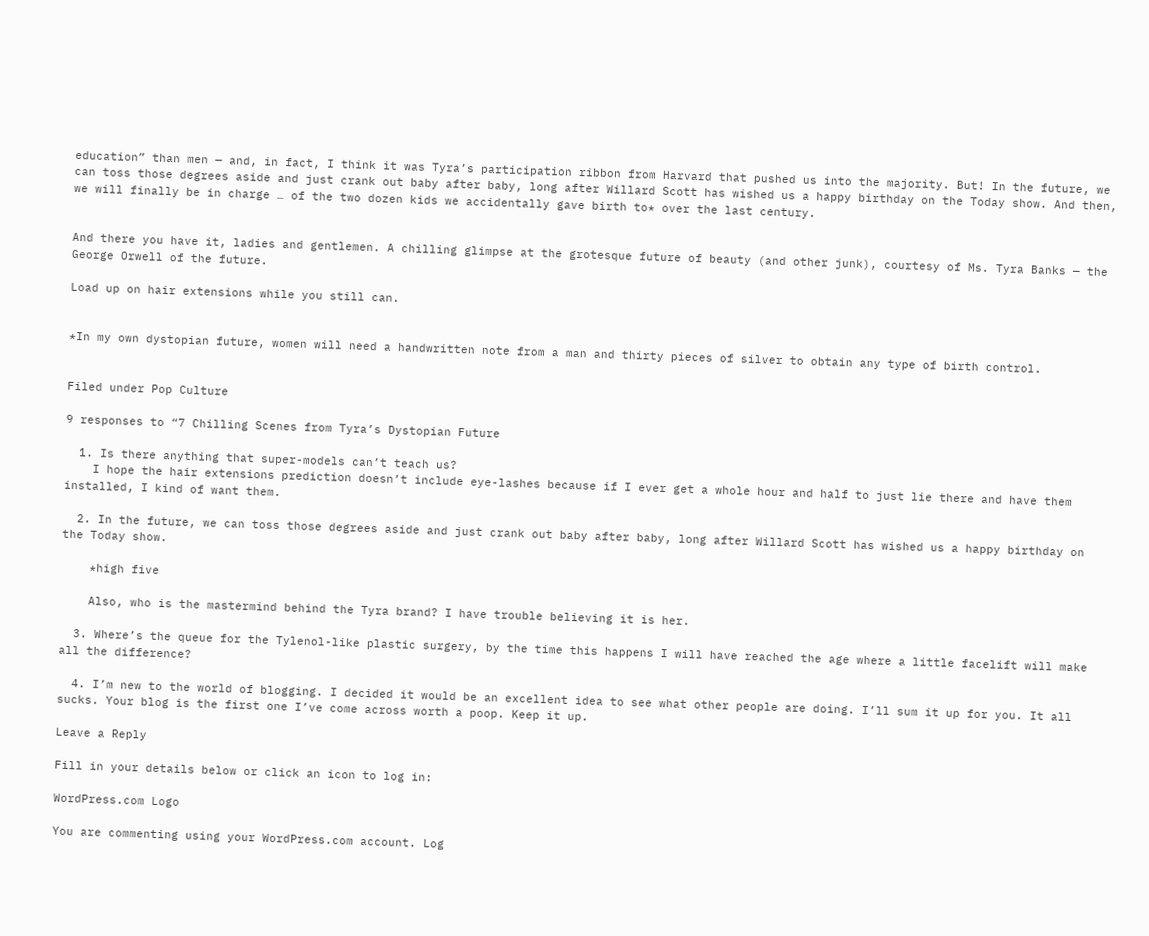education” than men — and, in fact, I think it was Tyra’s participation ribbon from Harvard that pushed us into the majority. But! In the future, we can toss those degrees aside and just crank out baby after baby, long after Willard Scott has wished us a happy birthday on the Today show. And then, we will finally be in charge … of the two dozen kids we accidentally gave birth to* over the last century.


And there you have it, ladies and gentlemen. A chilling glimpse at the grotesque future of beauty (and other junk), courtesy of Ms. Tyra Banks — the George Orwell of the future.

Load up on hair extensions while you still can.


*In my own dystopian future, women will need a handwritten note from a man and thirty pieces of silver to obtain any type of birth control.


Filed under Pop Culture

9 responses to “7 Chilling Scenes from Tyra’s Dystopian Future

  1. Is there anything that super-models can’t teach us?
    I hope the hair extensions prediction doesn’t include eye-lashes because if I ever get a whole hour and half to just lie there and have them installed, I kind of want them.

  2. In the future, we can toss those degrees aside and just crank out baby after baby, long after Willard Scott has wished us a happy birthday on the Today show.

    *high five

    Also, who is the mastermind behind the Tyra brand? I have trouble believing it is her.

  3. Where’s the queue for the Tylenol-like plastic surgery, by the time this happens I will have reached the age where a little facelift will make all the difference?

  4. I’m new to the world of blogging. I decided it would be an excellent idea to see what other people are doing. I’ll sum it up for you. It all sucks. Your blog is the first one I’ve come across worth a poop. Keep it up.

Leave a Reply

Fill in your details below or click an icon to log in:

WordPress.com Logo

You are commenting using your WordPress.com account. Log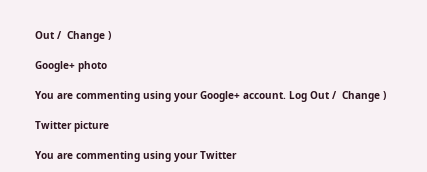Out /  Change )

Google+ photo

You are commenting using your Google+ account. Log Out /  Change )

Twitter picture

You are commenting using your Twitter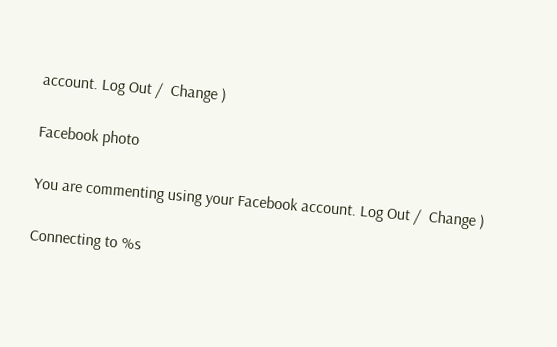account. Log Out /  Change )

Facebook photo

You are commenting using your Facebook account. Log Out /  Change )

Connecting to %s